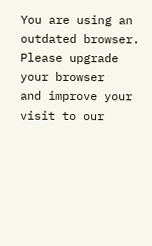You are using an outdated browser.
Please upgrade your browser
and improve your visit to our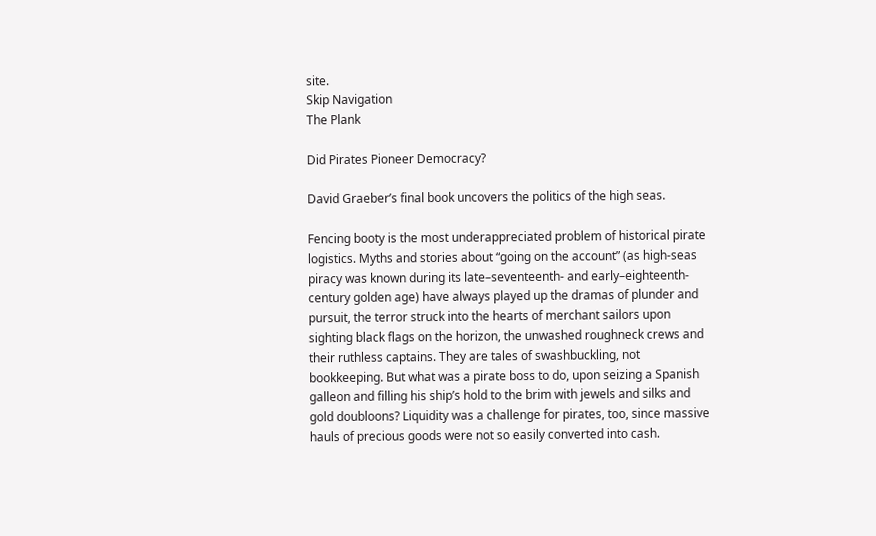site.
Skip Navigation
The Plank

Did Pirates Pioneer Democracy?

David Graeber’s final book uncovers the politics of the high seas.

Fencing booty is the most underappreciated problem of historical pirate logistics. Myths and stories about “going on the account” (as high-seas piracy was known during its late–seventeenth- and early–eighteenth-century golden age) have always played up the dramas of plunder and pursuit, the terror struck into the hearts of merchant sailors upon sighting black flags on the horizon, the unwashed roughneck crews and their ruthless captains. They are tales of swashbuckling, not bookkeeping. But what was a pirate boss to do, upon seizing a Spanish galleon and filling his ship’s hold to the brim with jewels and silks and gold doubloons? Liquidity was a challenge for pirates, too, since massive hauls of precious goods were not so easily converted into cash.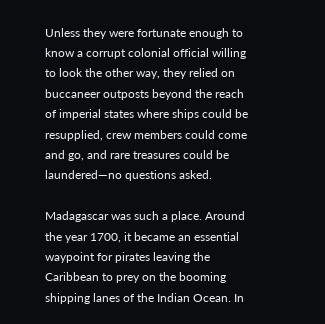Unless they were fortunate enough to know a corrupt colonial official willing to look the other way, they relied on buccaneer outposts beyond the reach of imperial states where ships could be resupplied, crew members could come and go, and rare treasures could be laundered—no questions asked.

Madagascar was such a place. Around the year 1700, it became an essential waypoint for pirates leaving the Caribbean to prey on the booming shipping lanes of the Indian Ocean. In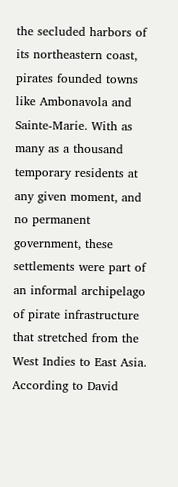the secluded harbors of its northeastern coast, pirates founded towns like Ambonavola and Sainte-Marie. With as many as a thousand temporary residents at any given moment, and no permanent government, these settlements were part of an informal archipelago of pirate infrastructure that stretched from the West Indies to East Asia. According to David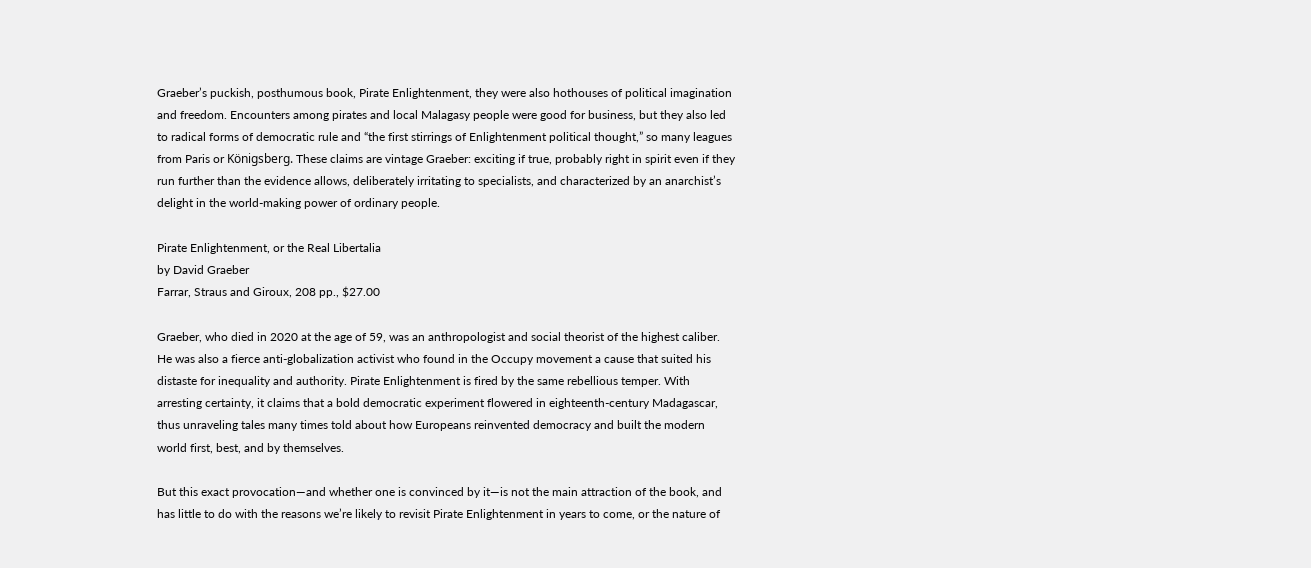Graeber’s puckish, posthumous book, Pirate Enlightenment, they were also hothouses of political imagination and freedom. Encounters among pirates and local Malagasy people were good for business, but they also led to radical forms of democratic rule and “the first stirrings of Enlightenment political thought,” so many leagues from Paris or Königsberg. These claims are vintage Graeber: exciting if true, probably right in spirit even if they run further than the evidence allows, deliberately irritating to specialists, and characterized by an anarchist’s delight in the world-making power of ordinary people.

Pirate Enlightenment, or the Real Libertalia
by David Graeber
Farrar, Straus and Giroux, 208 pp., $27.00

Graeber, who died in 2020 at the age of 59, was an anthropologist and social theorist of the highest caliber. He was also a fierce anti-globalization activist who found in the Occupy movement a cause that suited his distaste for inequality and authority. Pirate Enlightenment is fired by the same rebellious temper. With arresting certainty, it claims that a bold democratic experiment flowered in eighteenth-century Madagascar, thus unraveling tales many times told about how Europeans reinvented democracy and built the modern world first, best, and by themselves.

But this exact provocation—and whether one is convinced by it—is not the main attraction of the book, and has little to do with the reasons we’re likely to revisit Pirate Enlightenment in years to come, or the nature of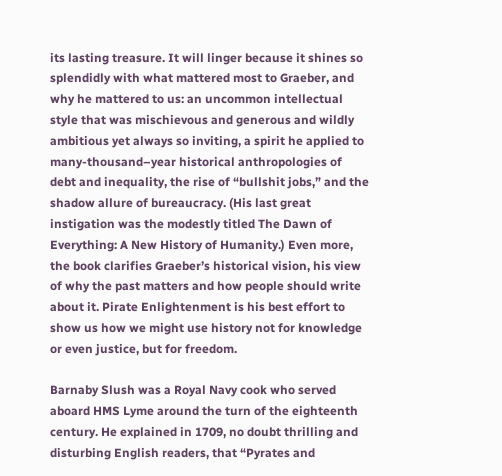its lasting treasure. It will linger because it shines so splendidly with what mattered most to Graeber, and why he mattered to us: an uncommon intellectual style that was mischievous and generous and wildly ambitious yet always so inviting, a spirit he applied to many-thousand–year historical anthropologies of debt and inequality, the rise of “bullshit jobs,” and the shadow allure of bureaucracy. (His last great instigation was the modestly titled The Dawn of Everything: A New History of Humanity.) Even more, the book clarifies Graeber’s historical vision, his view of why the past matters and how people should write about it. Pirate Enlightenment is his best effort to show us how we might use history not for knowledge or even justice, but for freedom.

Barnaby Slush was a Royal Navy cook who served aboard HMS Lyme around the turn of the eighteenth century. He explained in 1709, no doubt thrilling and disturbing English readers, that “Pyrates and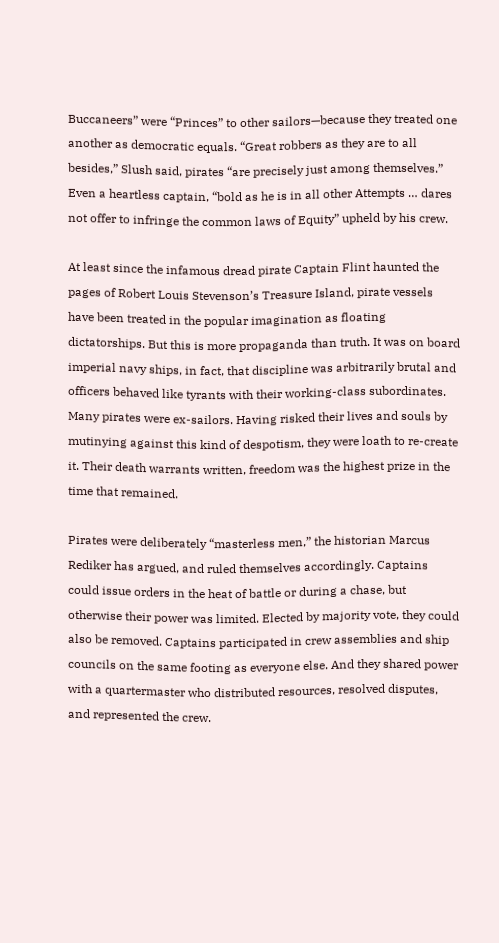Buccaneers” were “Princes” to other sailors—because they treated one another as democratic equals. “Great robbers as they are to all besides,” Slush said, pirates “are precisely just among themselves.” Even a heartless captain, “bold as he is in all other Attempts … dares not offer to infringe the common laws of Equity” upheld by his crew.

At least since the infamous dread pirate Captain Flint haunted the pages of Robert Louis Stevenson’s Treasure Island, pirate vessels have been treated in the popular imagination as floating dictatorships. But this is more propaganda than truth. It was on board imperial navy ships, in fact, that discipline was arbitrarily brutal and officers behaved like tyrants with their working-class subordinates. Many pirates were ex-sailors. Having risked their lives and souls by mutinying against this kind of despotism, they were loath to re-create it. Their death warrants written, freedom was the highest prize in the time that remained.

Pirates were deliberately “masterless men,” the historian Marcus Rediker has argued, and ruled themselves accordingly. Captains could issue orders in the heat of battle or during a chase, but otherwise their power was limited. Elected by majority vote, they could also be removed. Captains participated in crew assemblies and ship councils on the same footing as everyone else. And they shared power with a quartermaster who distributed resources, resolved disputes, and represented the crew.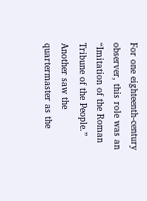For one eighteenth-century observer, this role was an “Imitation of the Roman Tribune of the People.” Another saw the quartermaster as the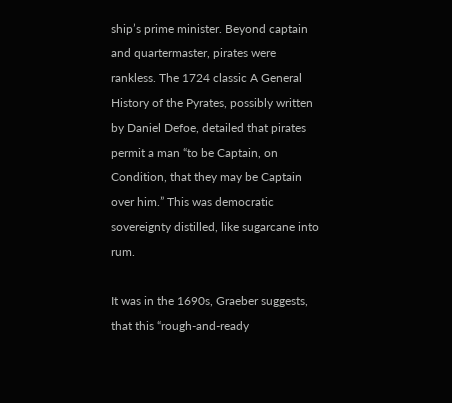ship’s prime minister. Beyond captain and quartermaster, pirates were rankless. The 1724 classic A General History of the Pyrates, possibly written by Daniel Defoe, detailed that pirates permit a man “to be Captain, on Condition, that they may be Captain over him.” This was democratic sovereignty distilled, like sugarcane into rum.

It was in the 1690s, Graeber suggests, that this “rough-and-ready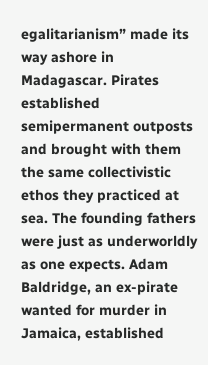egalitarianism” made its way ashore in Madagascar. Pirates established semipermanent outposts and brought with them the same collectivistic ethos they practiced at sea. The founding fathers were just as underworldly as one expects. Adam Baldridge, an ex-pirate wanted for murder in Jamaica, established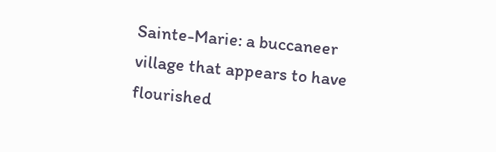Sainte-Marie: a buccaneer village that appears to have flourished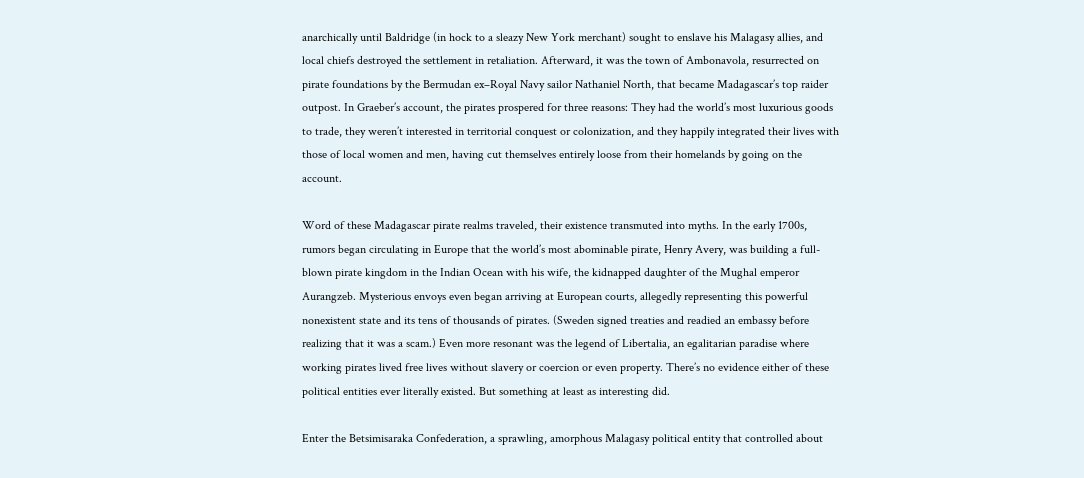anarchically until Baldridge (in hock to a sleazy New York merchant) sought to enslave his Malagasy allies, and local chiefs destroyed the settlement in retaliation. Afterward, it was the town of Ambonavola, resurrected on pirate foundations by the Bermudan ex–Royal Navy sailor Nathaniel North, that became Madagascar’s top raider outpost. In Graeber’s account, the pirates prospered for three reasons: They had the world’s most luxurious goods to trade, they weren’t interested in territorial conquest or colonization, and they happily integrated their lives with those of local women and men, having cut themselves entirely loose from their homelands by going on the account.

Word of these Madagascar pirate realms traveled, their existence transmuted into myths. In the early 1700s, rumors began circulating in Europe that the world’s most abominable pirate, Henry Avery, was building a full-blown pirate kingdom in the Indian Ocean with his wife, the kidnapped daughter of the Mughal emperor Aurangzeb. Mysterious envoys even began arriving at European courts, allegedly representing this powerful nonexistent state and its tens of thousands of pirates. (Sweden signed treaties and readied an embassy before realizing that it was a scam.) Even more resonant was the legend of Libertalia, an egalitarian paradise where working pirates lived free lives without slavery or coercion or even property. There’s no evidence either of these political entities ever literally existed. But something at least as interesting did.

Enter the Betsimisaraka Confederation, a sprawling, amorphous Malagasy political entity that controlled about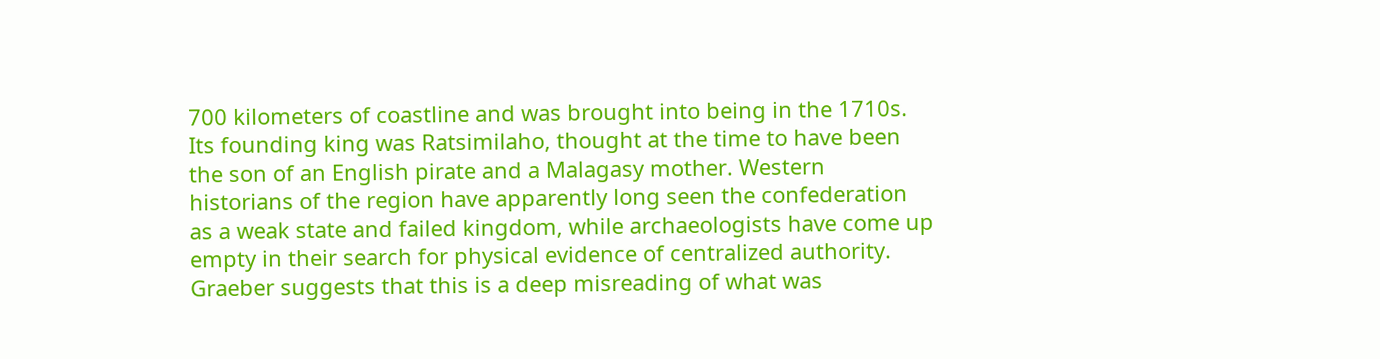700 kilometers of coastline and was brought into being in the 1710s. Its founding king was Ratsimilaho, thought at the time to have been the son of an English pirate and a Malagasy mother. Western historians of the region have apparently long seen the confederation as a weak state and failed kingdom, while archaeologists have come up empty in their search for physical evidence of centralized authority. Graeber suggests that this is a deep misreading of what was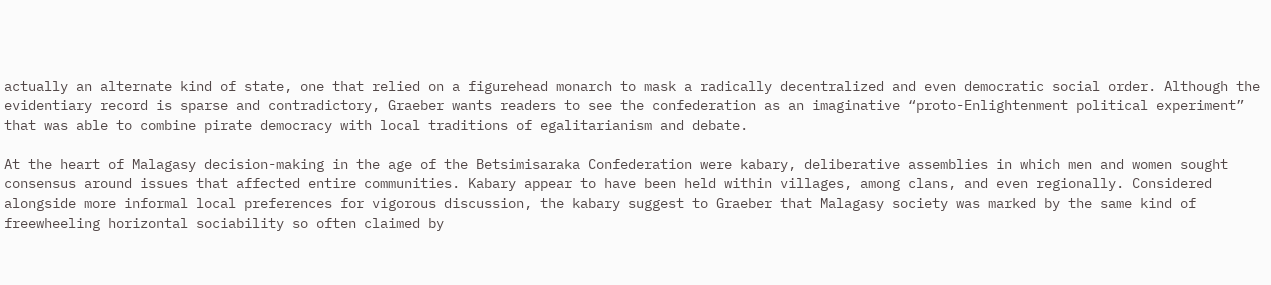actually an alternate kind of state, one that relied on a figurehead monarch to mask a radically decentralized and even democratic social order. Although the evidentiary record is sparse and contradictory, Graeber wants readers to see the confederation as an imaginative “proto-Enlightenment political experiment” that was able to combine pirate democracy with local traditions of egalitarianism and debate.

At the heart of Malagasy decision-making in the age of the Betsimisaraka Confederation were kabary, deliberative assemblies in which men and women sought consensus around issues that affected entire communities. Kabary appear to have been held within villages, among clans, and even regionally. Considered alongside more informal local preferences for vigorous discussion, the kabary suggest to Graeber that Malagasy society was marked by the same kind of freewheeling horizontal sociability so often claimed by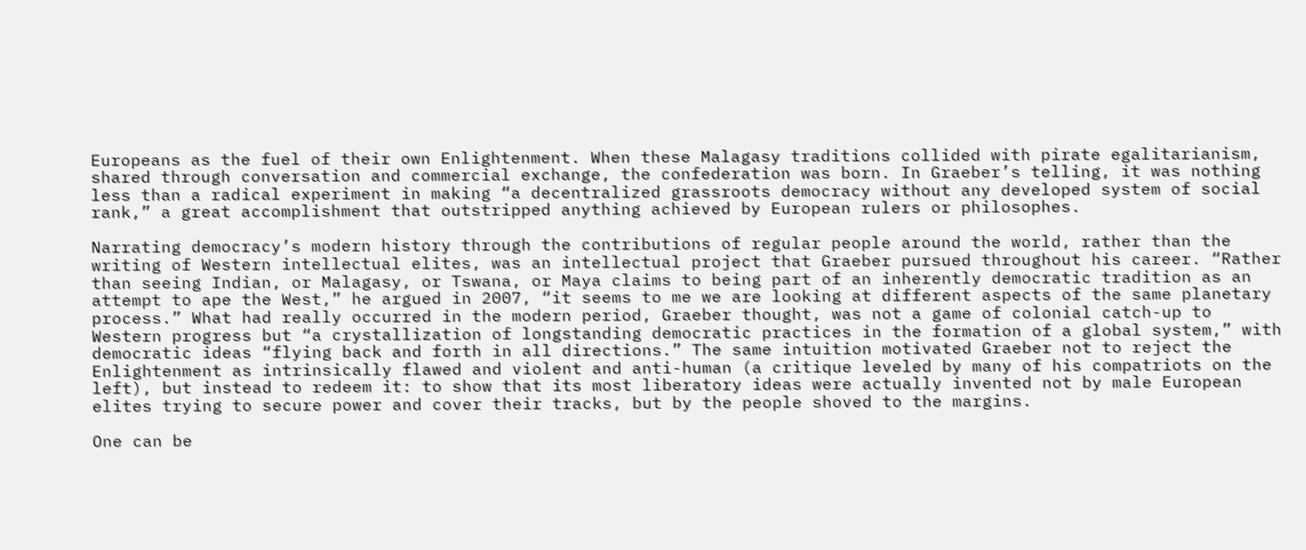Europeans as the fuel of their own Enlightenment. When these Malagasy traditions collided with pirate egalitarianism, shared through conversation and commercial exchange, the confederation was born. In Graeber’s telling, it was nothing less than a radical experiment in making “a decentralized grassroots democracy without any developed system of social rank,” a great accomplishment that outstripped anything achieved by European rulers or philosophes.

Narrating democracy’s modern history through the contributions of regular people around the world, rather than the writing of Western intellectual elites, was an intellectual project that Graeber pursued throughout his career. “Rather than seeing Indian, or Malagasy, or Tswana, or Maya claims to being part of an inherently democratic tradition as an attempt to ape the West,” he argued in 2007, “it seems to me we are looking at different aspects of the same planetary process.” What had really occurred in the modern period, Graeber thought, was not a game of colonial catch-up to Western progress but “a crystallization of longstanding democratic practices in the formation of a global system,” with democratic ideas “flying back and forth in all directions.” The same intuition motivated Graeber not to reject the Enlightenment as intrinsically flawed and violent and anti-human (a critique leveled by many of his compatriots on the left), but instead to redeem it: to show that its most liberatory ideas were actually invented not by male European elites trying to secure power and cover their tracks, but by the people shoved to the margins.

One can be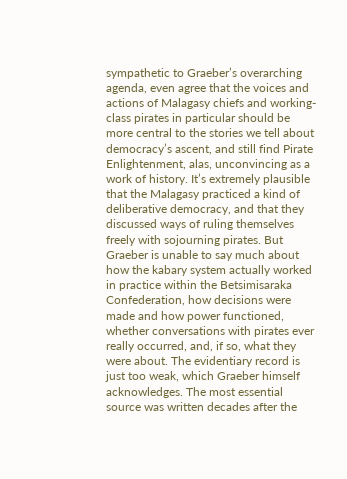sympathetic to Graeber’s overarching agenda, even agree that the voices and actions of Malagasy chiefs and working-class pirates in particular should be more central to the stories we tell about democracy’s ascent, and still find Pirate Enlightenment, alas, unconvincing as a work of history. It’s extremely plausible that the Malagasy practiced a kind of deliberative democracy, and that they discussed ways of ruling themselves freely with sojourning pirates. But Graeber is unable to say much about how the kabary system actually worked in practice within the Betsimisaraka Confederation, how decisions were made and how power functioned, whether conversations with pirates ever really occurred, and, if so, what they were about. The evidentiary record is just too weak, which Graeber himself acknowledges. The most essential source was written decades after the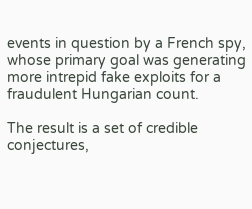events in question by a French spy, whose primary goal was generating more intrepid fake exploits for a fraudulent Hungarian count.

The result is a set of credible conjectures,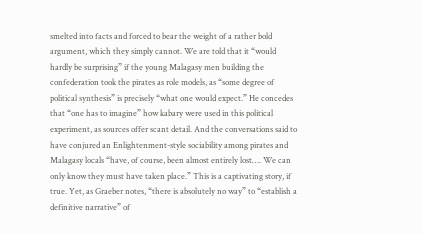smelted into facts and forced to bear the weight of a rather bold argument, which they simply cannot. We are told that it “would hardly be surprising” if the young Malagasy men building the confederation took the pirates as role models, as “some degree of political synthesis” is precisely “what one would expect.” He concedes that “one has to imagine” how kabary were used in this political experiment, as sources offer scant detail. And the conversations said to have conjured an Enlightenment-style sociability among pirates and Malagasy locals “have, of course, been almost entirely lost…. We can only know they must have taken place.” This is a captivating story, if true. Yet, as Graeber notes, “there is absolutely no way” to “establish a definitive narrative” of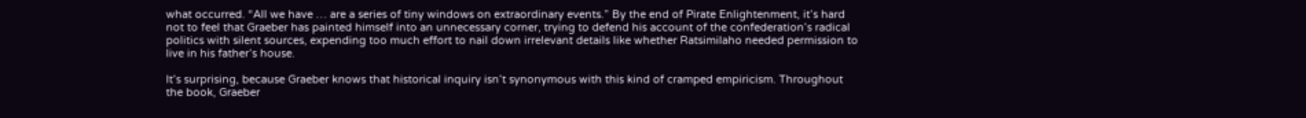what occurred. “All we have … are a series of tiny windows on extraordinary events.” By the end of Pirate Enlightenment, it’s hard not to feel that Graeber has painted himself into an unnecessary corner, trying to defend his account of the confederation’s radical politics with silent sources, expending too much effort to nail down irrelevant details like whether Ratsimilaho needed permission to live in his father’s house.

It’s surprising, because Graeber knows that historical inquiry isn’t synonymous with this kind of cramped empiricism. Throughout the book, Graeber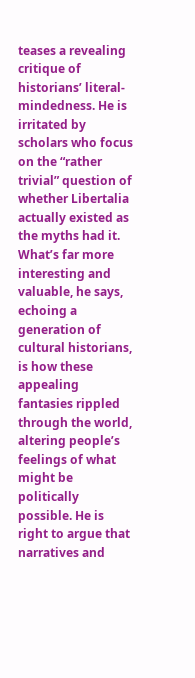teases a revealing critique of historians’ literal-mindedness. He is irritated by scholars who focus on the “rather trivial” question of whether Libertalia actually existed as the myths had it. What’s far more interesting and valuable, he says, echoing a generation of cultural historians, is how these appealing fantasies rippled through the world, altering people’s feelings of what might be politically possible. He is right to argue that narratives and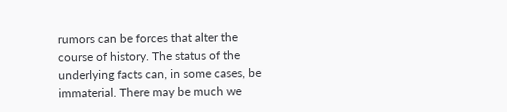rumors can be forces that alter the course of history. The status of the underlying facts can, in some cases, be immaterial. There may be much we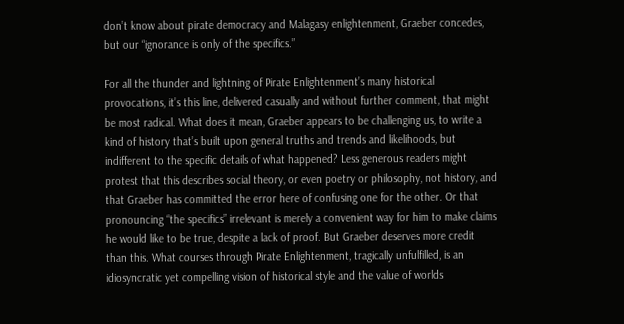don’t know about pirate democracy and Malagasy enlightenment, Graeber concedes, but our “ignorance is only of the specifics.”

For all the thunder and lightning of Pirate Enlightenment’s many historical provocations, it’s this line, delivered casually and without further comment, that might be most radical. What does it mean, Graeber appears to be challenging us, to write a kind of history that’s built upon general truths and trends and likelihoods, but indifferent to the specific details of what happened? Less generous readers might protest that this describes social theory, or even poetry or philosophy, not history, and that Graeber has committed the error here of confusing one for the other. Or that pronouncing “the specifics” irrelevant is merely a convenient way for him to make claims he would like to be true, despite a lack of proof. But Graeber deserves more credit than this. What courses through Pirate Enlightenment, tragically unfulfilled, is an idiosyncratic yet compelling vision of historical style and the value of worlds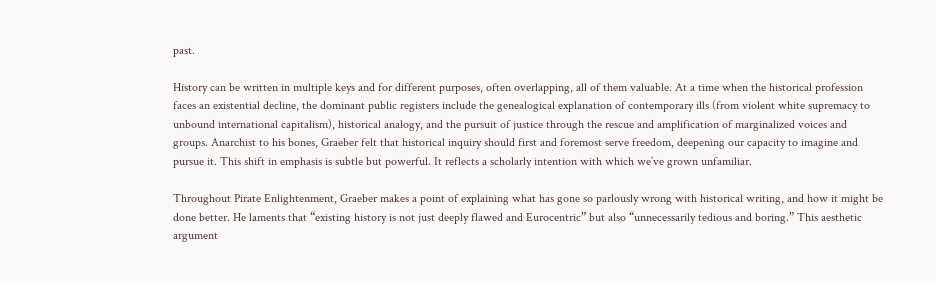past.

History can be written in multiple keys and for different purposes, often overlapping, all of them valuable. At a time when the historical profession faces an existential decline, the dominant public registers include the genealogical explanation of contemporary ills (from violent white supremacy to unbound international capitalism), historical analogy, and the pursuit of justice through the rescue and amplification of marginalized voices and groups. Anarchist to his bones, Graeber felt that historical inquiry should first and foremost serve freedom, deepening our capacity to imagine and pursue it. This shift in emphasis is subtle but powerful. It reflects a scholarly intention with which we’ve grown unfamiliar.

Throughout Pirate Enlightenment, Graeber makes a point of explaining what has gone so parlously wrong with historical writing, and how it might be done better. He laments that “existing history is not just deeply flawed and Eurocentric” but also “unnecessarily tedious and boring.” This aesthetic argument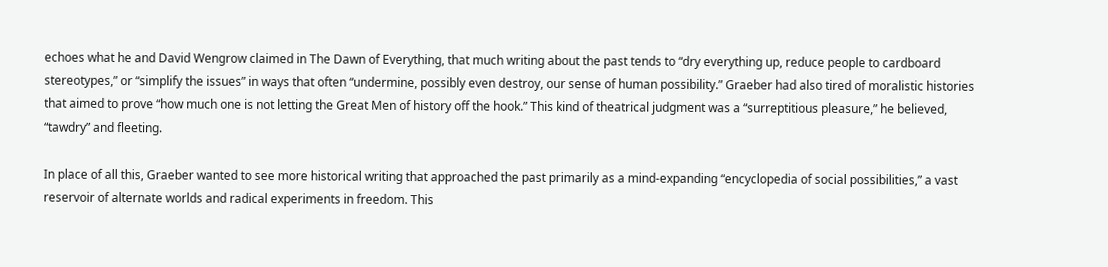echoes what he and David Wengrow claimed in The Dawn of Everything, that much writing about the past tends to “dry everything up, reduce people to cardboard stereotypes,” or “simplify the issues” in ways that often “undermine, possibly even destroy, our sense of human possibility.” Graeber had also tired of moralistic histories that aimed to prove “how much one is not letting the Great Men of history off the hook.” This kind of theatrical judgment was a “surreptitious pleasure,” he believed, “tawdry” and fleeting.

In place of all this, Graeber wanted to see more historical writing that approached the past primarily as a mind-expanding “encyclopedia of social possibilities,” a vast reservoir of alternate worlds and radical experiments in freedom. This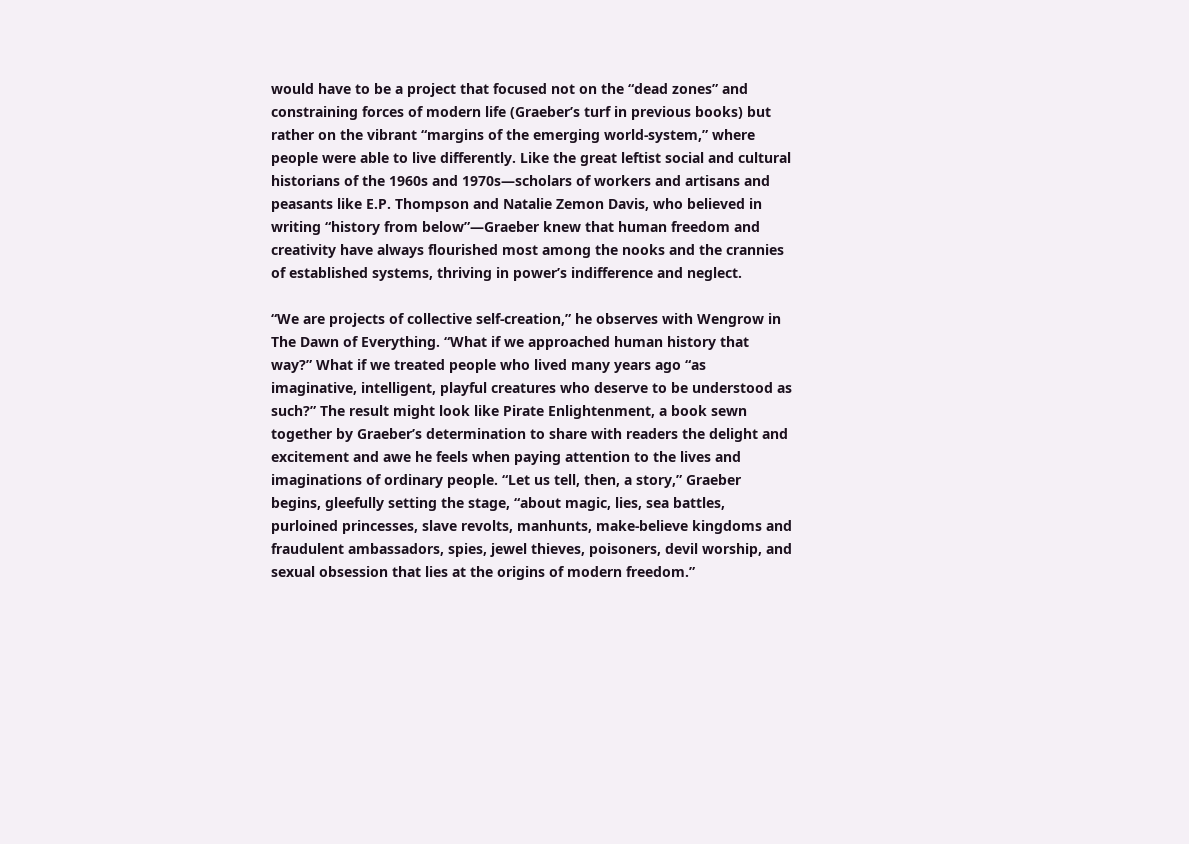would have to be a project that focused not on the “dead zones” and constraining forces of modern life (Graeber’s turf in previous books) but rather on the vibrant “margins of the emerging world-system,” where people were able to live differently. Like the great leftist social and cultural historians of the 1960s and 1970s—scholars of workers and artisans and peasants like E.P. Thompson and Natalie Zemon Davis, who believed in writing “history from below”—Graeber knew that human freedom and creativity have always flourished most among the nooks and the crannies of established systems, thriving in power’s indifference and neglect.

“We are projects of collective self-creation,” he observes with Wengrow in The Dawn of Everything. “What if we approached human history that way?” What if we treated people who lived many years ago “as imaginative, intelligent, playful creatures who deserve to be understood as such?” The result might look like Pirate Enlightenment, a book sewn together by Graeber’s determination to share with readers the delight and excitement and awe he feels when paying attention to the lives and imaginations of ordinary people. “Let us tell, then, a story,” Graeber begins, gleefully setting the stage, “about magic, lies, sea battles, purloined princesses, slave revolts, manhunts, make-believe kingdoms and fraudulent ambassadors, spies, jewel thieves, poisoners, devil worship, and sexual obsession that lies at the origins of modern freedom.”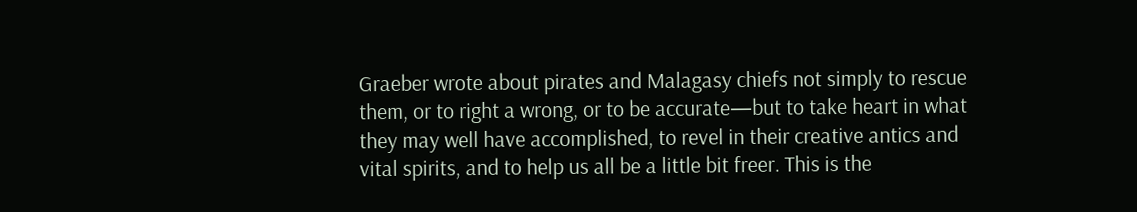Graeber wrote about pirates and Malagasy chiefs not simply to rescue them, or to right a wrong, or to be accurate—but to take heart in what they may well have accomplished, to revel in their creative antics and vital spirits, and to help us all be a little bit freer. This is the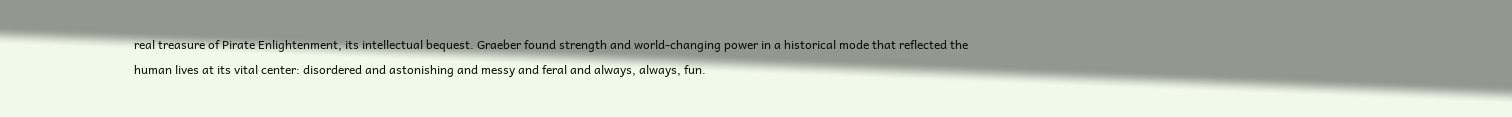real treasure of Pirate Enlightenment, its intellectual bequest. Graeber found strength and world-changing power in a historical mode that reflected the human lives at its vital center: disordered and astonishing and messy and feral and always, always, fun.